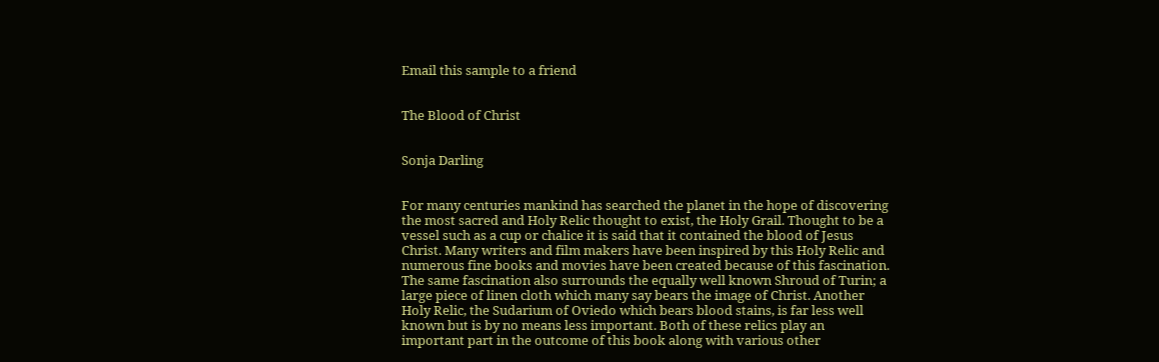Email this sample to a friend


The Blood of Christ


Sonja Darling


For many centuries mankind has searched the planet in the hope of discovering the most sacred and Holy Relic thought to exist, the Holy Grail. Thought to be a vessel such as a cup or chalice it is said that it contained the blood of Jesus Christ. Many writers and film makers have been inspired by this Holy Relic and numerous fine books and movies have been created because of this fascination. The same fascination also surrounds the equally well known Shroud of Turin; a large piece of linen cloth which many say bears the image of Christ. Another Holy Relic, the Sudarium of Oviedo which bears blood stains, is far less well known but is by no means less important. Both of these relics play an important part in the outcome of this book along with various other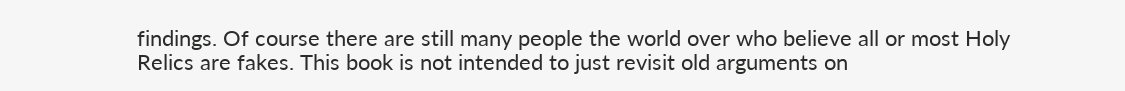findings. Of course there are still many people the world over who believe all or most Holy Relics are fakes. This book is not intended to just revisit old arguments on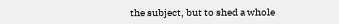the subject, but to shed a whole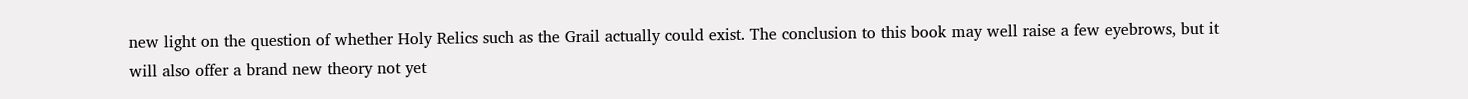new light on the question of whether Holy Relics such as the Grail actually could exist. The conclusion to this book may well raise a few eyebrows, but it will also offer a brand new theory not yet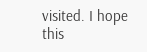visited. I hope this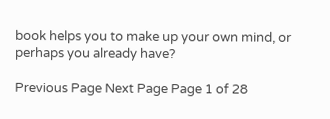book helps you to make up your own mind, or perhaps you already have?

Previous Page Next Page Page 1 of 28